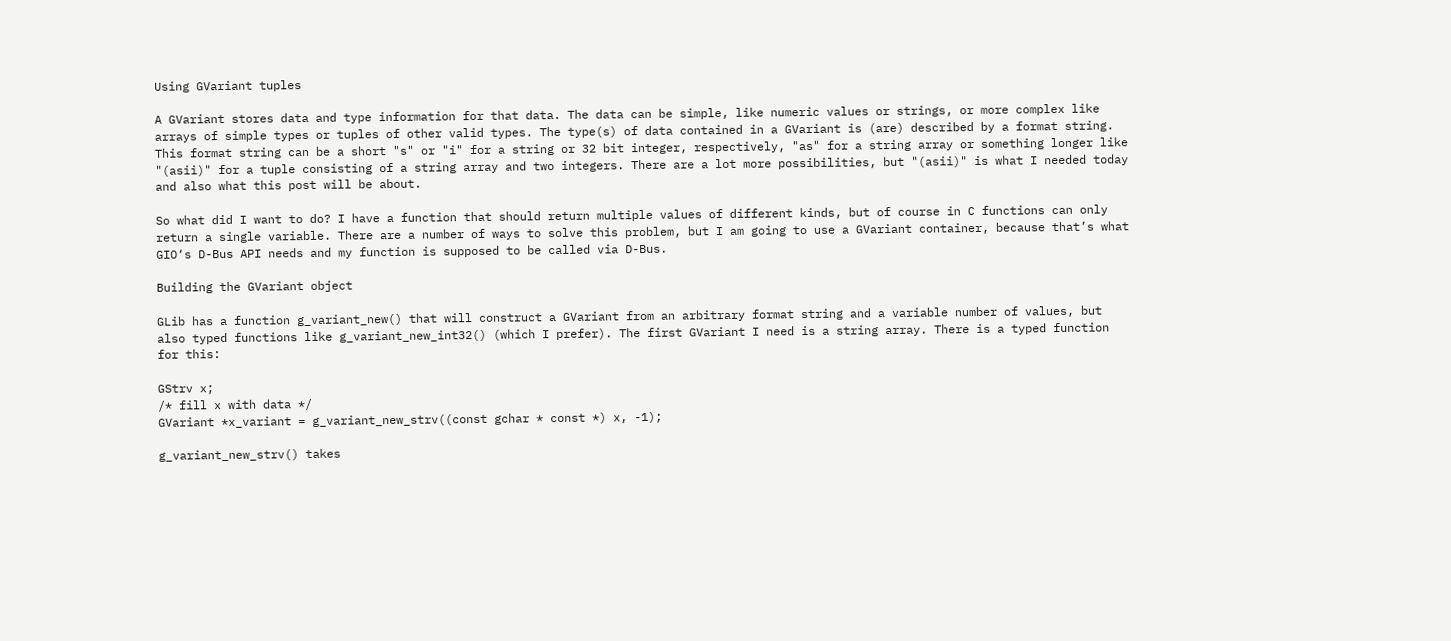Using GVariant tuples

A GVariant stores data and type information for that data. The data can be simple, like numeric values or strings, or more complex like arrays of simple types or tuples of other valid types. The type(s) of data contained in a GVariant is (are) described by a format string. This format string can be a short "s" or "i" for a string or 32 bit integer, respectively, "as" for a string array or something longer like "(asii)" for a tuple consisting of a string array and two integers. There are a lot more possibilities, but "(asii)" is what I needed today and also what this post will be about.

So what did I want to do? I have a function that should return multiple values of different kinds, but of course in C functions can only return a single variable. There are a number of ways to solve this problem, but I am going to use a GVariant container, because that’s what GIO‘s D-Bus API needs and my function is supposed to be called via D-Bus.

Building the GVariant object

GLib has a function g_variant_new() that will construct a GVariant from an arbitrary format string and a variable number of values, but also typed functions like g_variant_new_int32() (which I prefer). The first GVariant I need is a string array. There is a typed function for this:

GStrv x;
/* fill x with data */
GVariant *x_variant = g_variant_new_strv((const gchar * const *) x, -1);

g_variant_new_strv() takes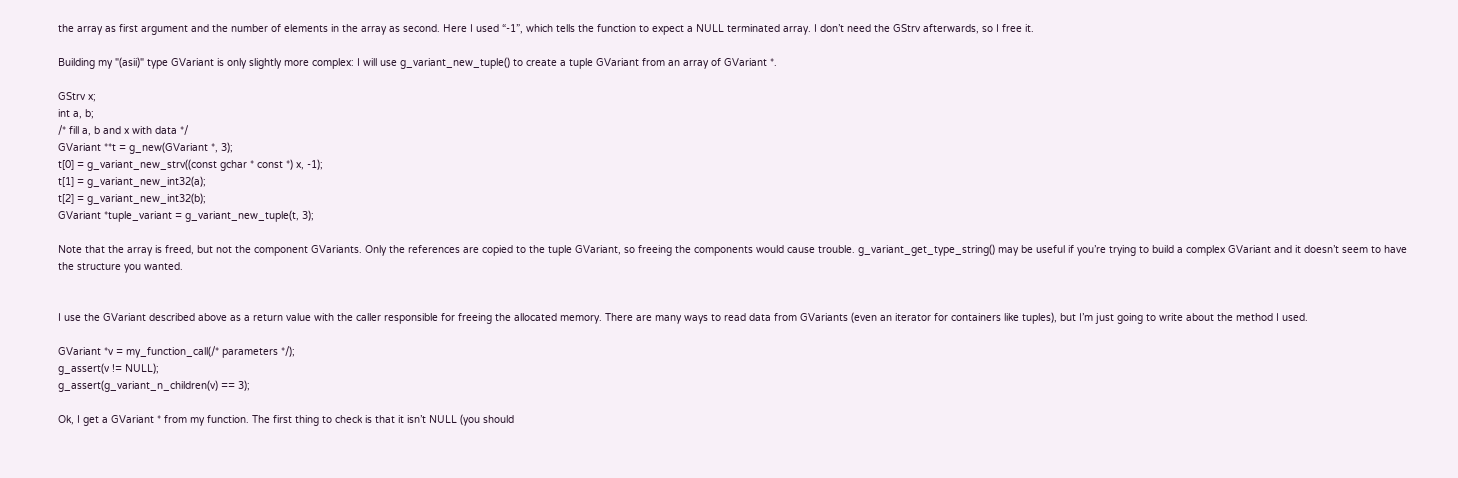the array as first argument and the number of elements in the array as second. Here I used “-1”, which tells the function to expect a NULL terminated array. I don’t need the GStrv afterwards, so I free it.

Building my "(asii)" type GVariant is only slightly more complex: I will use g_variant_new_tuple() to create a tuple GVariant from an array of GVariant *.

GStrv x;
int a, b;
/* fill a, b and x with data */
GVariant **t = g_new(GVariant *, 3);
t[0] = g_variant_new_strv((const gchar * const *) x, -1);
t[1] = g_variant_new_int32(a);
t[2] = g_variant_new_int32(b);
GVariant *tuple_variant = g_variant_new_tuple(t, 3);

Note that the array is freed, but not the component GVariants. Only the references are copied to the tuple GVariant, so freeing the components would cause trouble. g_variant_get_type_string() may be useful if you’re trying to build a complex GVariant and it doesn’t seem to have the structure you wanted.


I use the GVariant described above as a return value with the caller responsible for freeing the allocated memory. There are many ways to read data from GVariants (even an iterator for containers like tuples), but I’m just going to write about the method I used.

GVariant *v = my_function_call(/* parameters */);
g_assert(v != NULL);
g_assert(g_variant_n_children(v) == 3);

Ok, I get a GVariant * from my function. The first thing to check is that it isn’t NULL (you should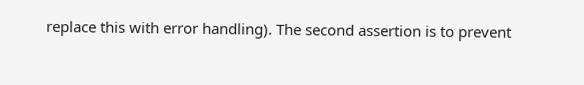replace this with error handling). The second assertion is to prevent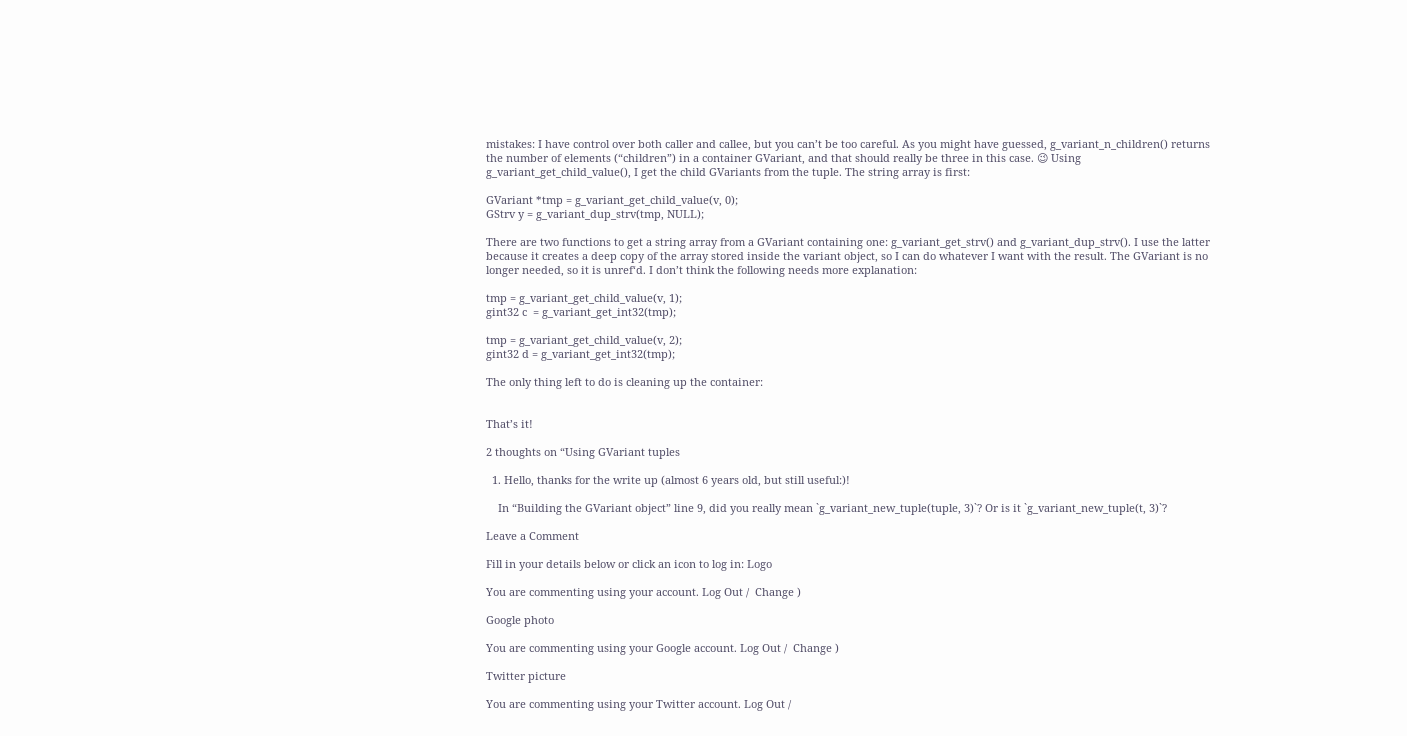mistakes: I have control over both caller and callee, but you can’t be too careful. As you might have guessed, g_variant_n_children() returns the number of elements (“children”) in a container GVariant, and that should really be three in this case. 😉 Using g_variant_get_child_value(), I get the child GVariants from the tuple. The string array is first:

GVariant *tmp = g_variant_get_child_value(v, 0);
GStrv y = g_variant_dup_strv(tmp, NULL);

There are two functions to get a string array from a GVariant containing one: g_variant_get_strv() and g_variant_dup_strv(). I use the latter because it creates a deep copy of the array stored inside the variant object, so I can do whatever I want with the result. The GVariant is no longer needed, so it is unref‘d. I don’t think the following needs more explanation:

tmp = g_variant_get_child_value(v, 1);
gint32 c  = g_variant_get_int32(tmp);

tmp = g_variant_get_child_value(v, 2);
gint32 d = g_variant_get_int32(tmp);

The only thing left to do is cleaning up the container:


That’s it!

2 thoughts on “Using GVariant tuples

  1. Hello, thanks for the write up (almost 6 years old, but still useful:)!

    In “Building the GVariant object” line 9, did you really mean `g_variant_new_tuple(tuple, 3)`? Or is it `g_variant_new_tuple(t, 3)`?

Leave a Comment

Fill in your details below or click an icon to log in: Logo

You are commenting using your account. Log Out /  Change )

Google photo

You are commenting using your Google account. Log Out /  Change )

Twitter picture

You are commenting using your Twitter account. Log Out /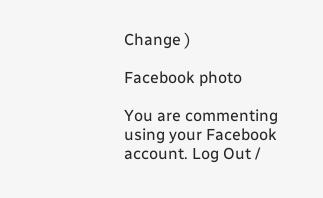Change )

Facebook photo

You are commenting using your Facebook account. Log Out /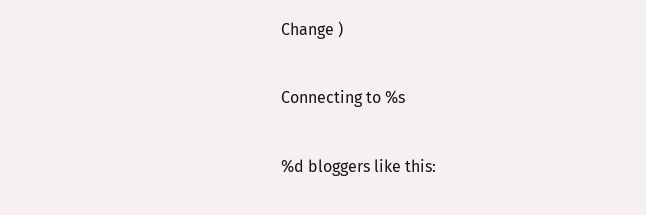Change )

Connecting to %s

%d bloggers like this: